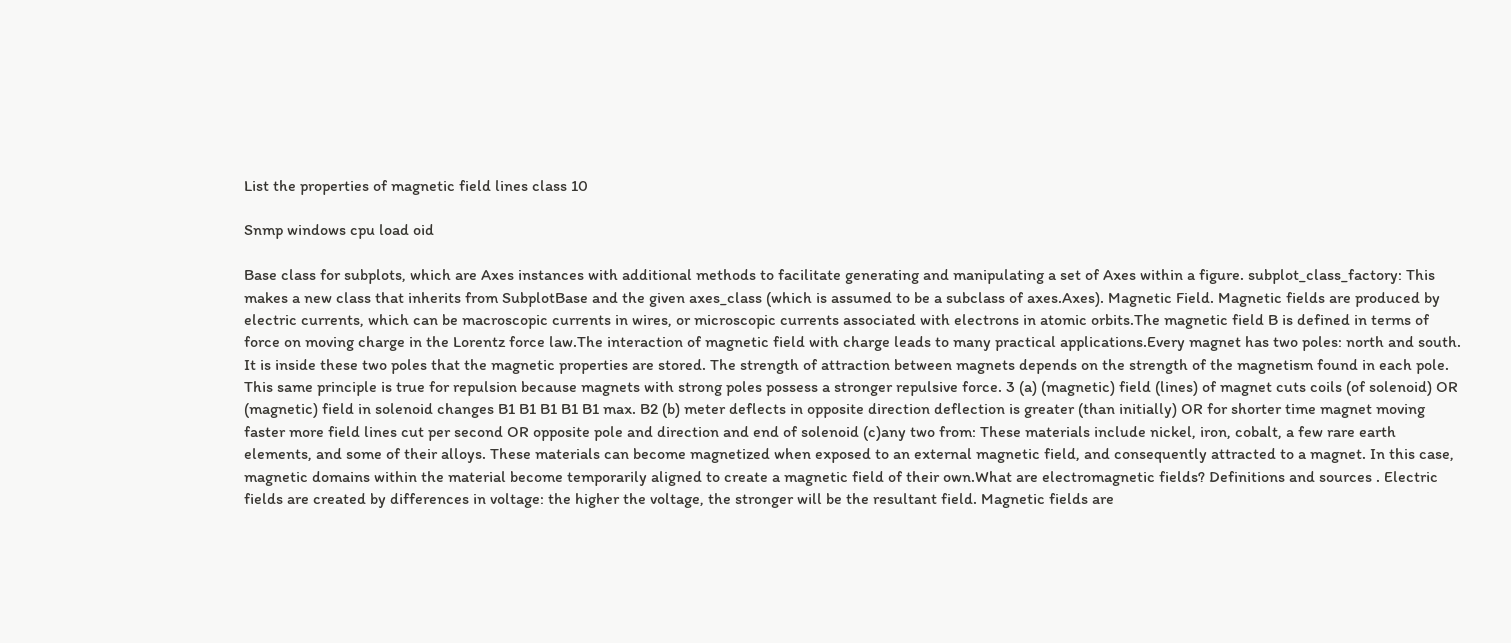List the properties of magnetic field lines class 10

Snmp windows cpu load oid

Base class for subplots, which are Axes instances with additional methods to facilitate generating and manipulating a set of Axes within a figure. subplot_class_factory: This makes a new class that inherits from SubplotBase and the given axes_class (which is assumed to be a subclass of axes.Axes). Magnetic Field. Magnetic fields are produced by electric currents, which can be macroscopic currents in wires, or microscopic currents associated with electrons in atomic orbits.The magnetic field B is defined in terms of force on moving charge in the Lorentz force law.The interaction of magnetic field with charge leads to many practical applications.Every magnet has two poles: north and south. It is inside these two poles that the magnetic properties are stored. The strength of attraction between magnets depends on the strength of the magnetism found in each pole. This same principle is true for repulsion because magnets with strong poles possess a stronger repulsive force. 3 (a) (magnetic) field (lines) of magnet cuts coils (of solenoid) OR (magnetic) field in solenoid changes B1 B1 B1 B1 B1 max. B2 (b) meter deflects in opposite direction deflection is greater (than initially) OR for shorter time magnet moving faster more field lines cut per second OR opposite pole and direction and end of solenoid (c)any two from: These materials include nickel, iron, cobalt, a few rare earth elements, and some of their alloys. These materials can become magnetized when exposed to an external magnetic field, and consequently attracted to a magnet. In this case, magnetic domains within the material become temporarily aligned to create a magnetic field of their own.What are electromagnetic fields? Definitions and sources . Electric fields are created by differences in voltage: the higher the voltage, the stronger will be the resultant field. Magnetic fields are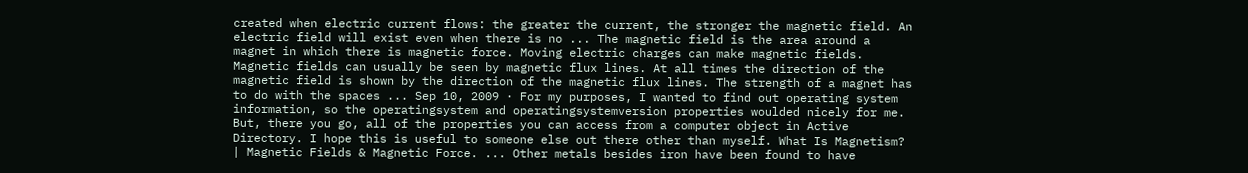created when electric current flows: the greater the current, the stronger the magnetic field. An electric field will exist even when there is no ... The magnetic field is the area around a magnet in which there is magnetic force. Moving electric charges can make magnetic fields. Magnetic fields can usually be seen by magnetic flux lines. At all times the direction of the magnetic field is shown by the direction of the magnetic flux lines. The strength of a magnet has to do with the spaces ... Sep 10, 2009 · For my purposes, I wanted to find out operating system information, so the operatingsystem and operatingsystemversion properties woulded nicely for me. But, there you go, all of the properties you can access from a computer object in Active Directory. I hope this is useful to someone else out there other than myself. What Is Magnetism? | Magnetic Fields & Magnetic Force. ... Other metals besides iron have been found to have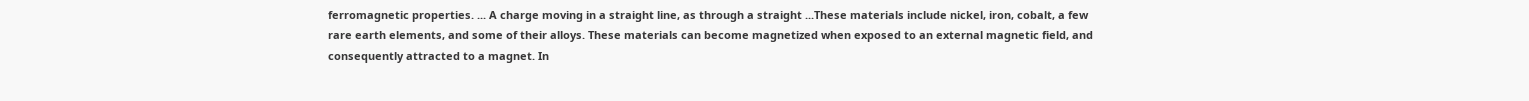ferromagnetic properties. ... A charge moving in a straight line, as through a straight ...These materials include nickel, iron, cobalt, a few rare earth elements, and some of their alloys. These materials can become magnetized when exposed to an external magnetic field, and consequently attracted to a magnet. In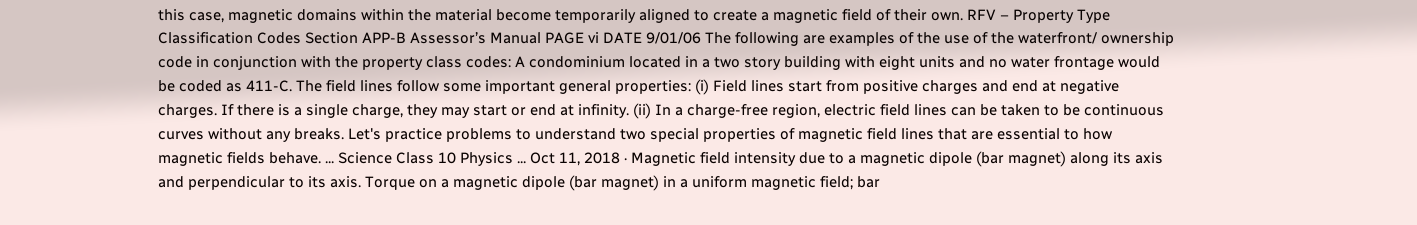this case, magnetic domains within the material become temporarily aligned to create a magnetic field of their own. RFV – Property Type Classification Codes Section APP-B Assessor’s Manual PAGE vi DATE 9/01/06 The following are examples of the use of the waterfront/ ownership code in conjunction with the property class codes: A condominium located in a two story building with eight units and no water frontage would be coded as 411-C. The field lines follow some important general properties: (i) Field lines start from positive charges and end at negative charges. If there is a single charge, they may start or end at infinity. (ii) In a charge-free region, electric field lines can be taken to be continuous curves without any breaks. Let's practice problems to understand two special properties of magnetic field lines that are essential to how magnetic fields behave. ... Science Class 10 Physics ... Oct 11, 2018 · Magnetic field intensity due to a magnetic dipole (bar magnet) along its axis and perpendicular to its axis. Torque on a magnetic dipole (bar magnet) in a uniform magnetic field; bar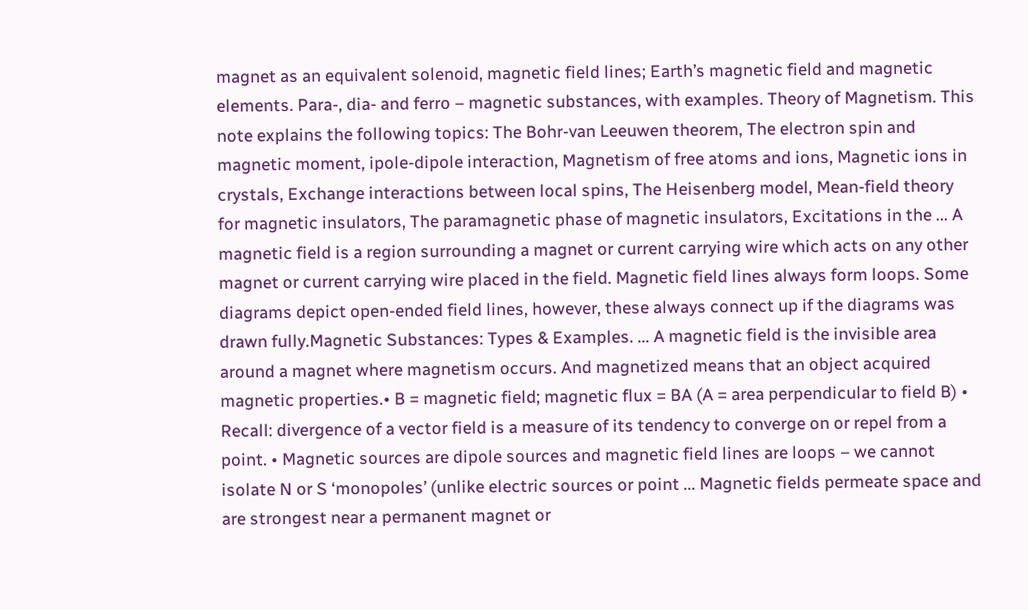magnet as an equivalent solenoid, magnetic field lines; Earth’s magnetic field and magnetic elements. Para-, dia- and ferro – magnetic substances, with examples. Theory of Magnetism. This note explains the following topics: The Bohr-van Leeuwen theorem, The electron spin and magnetic moment, ipole-dipole interaction, Magnetism of free atoms and ions, Magnetic ions in crystals, Exchange interactions between local spins, The Heisenberg model, Mean-field theory for magnetic insulators, The paramagnetic phase of magnetic insulators, Excitations in the ... A magnetic field is a region surrounding a magnet or current carrying wire which acts on any other magnet or current carrying wire placed in the field. Magnetic field lines always form loops. Some diagrams depict open-ended field lines, however, these always connect up if the diagrams was drawn fully.Magnetic Substances: Types & Examples. ... A magnetic field is the invisible area around a magnet where magnetism occurs. And magnetized means that an object acquired magnetic properties.• B = magnetic field; magnetic flux = BA (A = area perpendicular to field B) • Recall: divergence of a vector field is a measure of its tendency to converge on or repel from a point. • Magnetic sources are dipole sources and magnetic field lines are loops – we cannot isolate N or S ‘monopoles’ (unlike electric sources or point ... Magnetic fields permeate space and are strongest near a permanent magnet or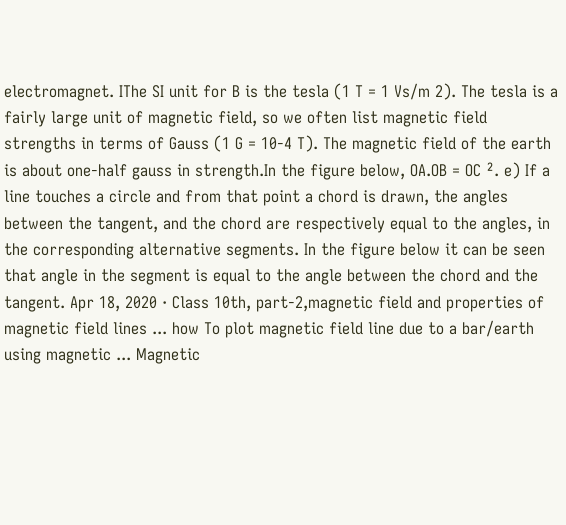electromagnet. IThe SI unit for B is the tesla (1 T = 1 Vs/m 2). The tesla is a fairly large unit of magnetic field, so we often list magnetic field strengths in terms of Gauss (1 G = 10-4 T). The magnetic field of the earth is about one-half gauss in strength.In the figure below, OA.OB = OC ². e) If a line touches a circle and from that point a chord is drawn, the angles between the tangent, and the chord are respectively equal to the angles, in the corresponding alternative segments. In the figure below it can be seen that angle in the segment is equal to the angle between the chord and the tangent. Apr 18, 2020 · Class 10th, part-2,magnetic field and properties of magnetic field lines ... how To plot magnetic field line due to a bar/earth using magnetic ... Magnetic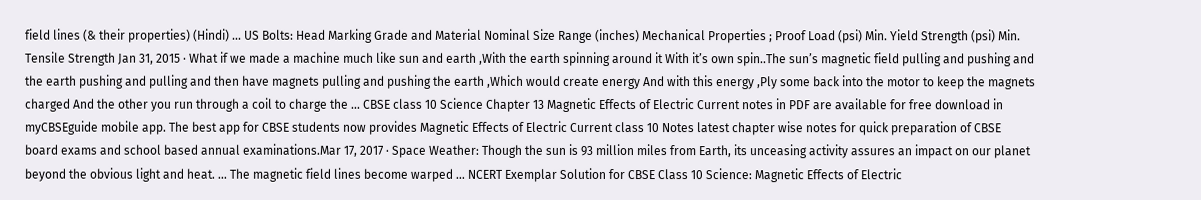field lines (& their properties) (Hindi) ... US Bolts: Head Marking Grade and Material Nominal Size Range (inches) Mechanical Properties ; Proof Load (psi) Min. Yield Strength (psi) Min. Tensile Strength Jan 31, 2015 · What if we made a machine much like sun and earth ,With the earth spinning around it With it’s own spin..The sun’s magnetic field pulling and pushing and the earth pushing and pulling and then have magnets pulling and pushing the earth ,Which would create energy And with this energy ,Ply some back into the motor to keep the magnets charged And the other you run through a coil to charge the ... CBSE class 10 Science Chapter 13 Magnetic Effects of Electric Current notes in PDF are available for free download in myCBSEguide mobile app. The best app for CBSE students now provides Magnetic Effects of Electric Current class 10 Notes latest chapter wise notes for quick preparation of CBSE board exams and school based annual examinations.Mar 17, 2017 · Space Weather: Though the sun is 93 million miles from Earth, its unceasing activity assures an impact on our planet beyond the obvious light and heat. ... The magnetic field lines become warped ... NCERT Exemplar Solution for CBSE Class 10 Science: Magnetic Effects of Electric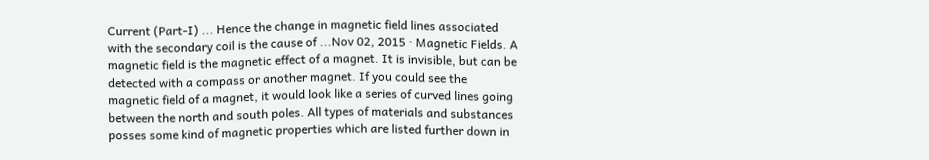Current (Part-I) ... Hence the change in magnetic field lines associated with the secondary coil is the cause of ...Nov 02, 2015 · Magnetic Fields. A magnetic field is the magnetic effect of a magnet. It is invisible, but can be detected with a compass or another magnet. If you could see the magnetic field of a magnet, it would look like a series of curved lines going between the north and south poles. All types of materials and substances posses some kind of magnetic properties which are listed further down in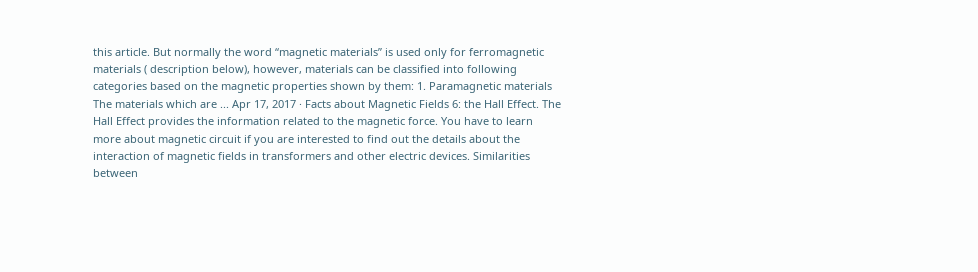this article. But normally the word “magnetic materials” is used only for ferromagnetic materials ( description below), however, materials can be classified into following categories based on the magnetic properties shown by them: 1. Paramagnetic materials The materials which are ... Apr 17, 2017 · Facts about Magnetic Fields 6: the Hall Effect. The Hall Effect provides the information related to the magnetic force. You have to learn more about magnetic circuit if you are interested to find out the details about the interaction of magnetic fields in transformers and other electric devices. Similarities between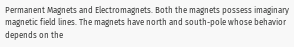Permanent Magnets and Electromagnets. Both the magnets possess imaginary magnetic field lines. The magnets have north and south-pole whose behavior depends on the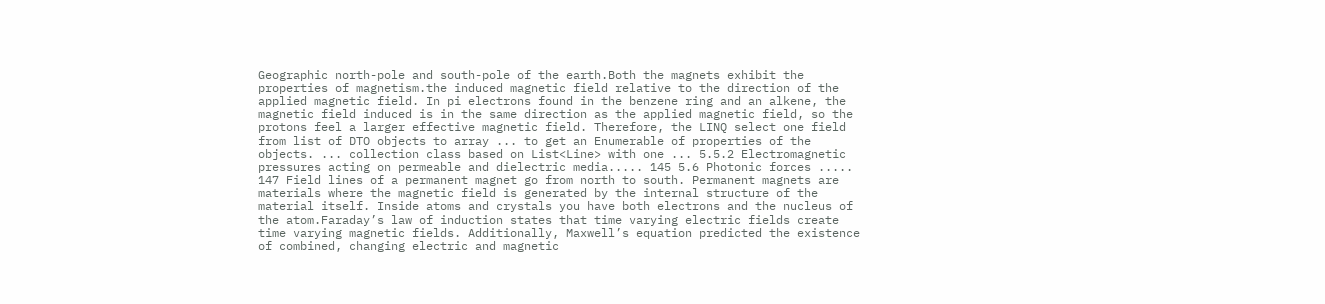Geographic north-pole and south-pole of the earth.Both the magnets exhibit the properties of magnetism.the induced magnetic field relative to the direction of the applied magnetic field. In pi electrons found in the benzene ring and an alkene, the magnetic field induced is in the same direction as the applied magnetic field, so the protons feel a larger effective magnetic field. Therefore, the LINQ select one field from list of DTO objects to array ... to get an Enumerable of properties of the objects. ... collection class based on List<Line> with one ... 5.5.2 Electromagnetic pressures acting on permeable and dielectric media..... 145 5.6 Photonic forces ..... 147 Field lines of a permanent magnet go from north to south. Permanent magnets are materials where the magnetic field is generated by the internal structure of the material itself. Inside atoms and crystals you have both electrons and the nucleus of the atom.Faraday’s law of induction states that time varying electric fields create time varying magnetic fields. Additionally, Maxwell’s equation predicted the existence of combined, changing electric and magnetic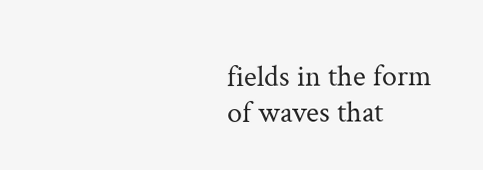fields in the form of waves that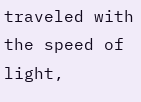traveled with the speed of light,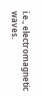i.e., electromagnetic waves.